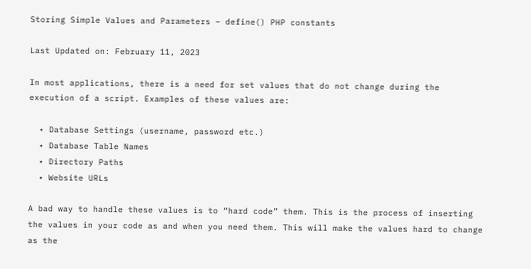Storing Simple Values and Parameters – define() PHP constants

Last Updated on: February 11, 2023

In most applications, there is a need for set values that do not change during the execution of a script. Examples of these values are:

  • Database Settings (username, password etc.)
  • Database Table Names
  • Directory Paths
  • Website URLs

A bad way to handle these values is to “hard code” them. This is the process of inserting the values in your code as and when you need them. This will make the values hard to change as the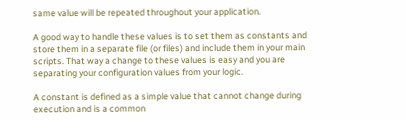same value will be repeated throughout your application.

A good way to handle these values is to set them as constants and store them in a separate file (or files) and include them in your main scripts. That way a change to these values is easy and you are separating your configuration values from your logic.

A constant is defined as a simple value that cannot change during execution and is a common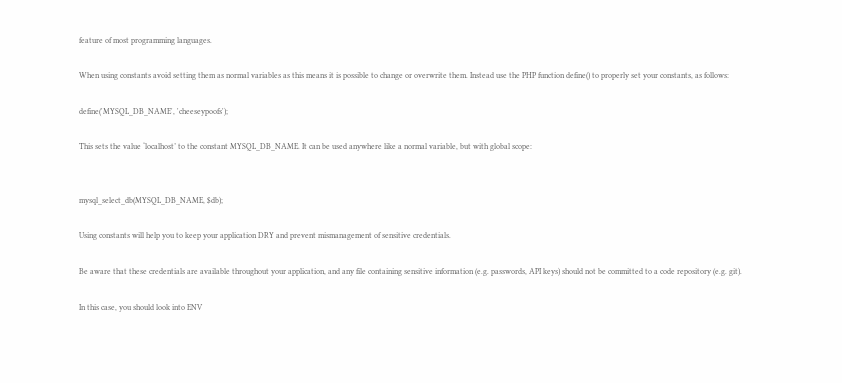feature of most programming languages.

When using constants avoid setting them as normal variables as this means it is possible to change or overwrite them. Instead use the PHP function define() to properly set your constants, as follows:

define('MYSQL_DB_NAME', 'cheeseypoofs');

This sets the value ‘localhost’ to the constant MYSQL_DB_NAME. It can be used anywhere like a normal variable, but with global scope:


mysql_select_db(MYSQL_DB_NAME, $db);

Using constants will help you to keep your application DRY and prevent mismanagement of sensitive credentials.

Be aware that these credentials are available throughout your application, and any file containing sensitive information (e.g. passwords, API keys) should not be committed to a code repository (e.g. git).

In this case, you should look into ENV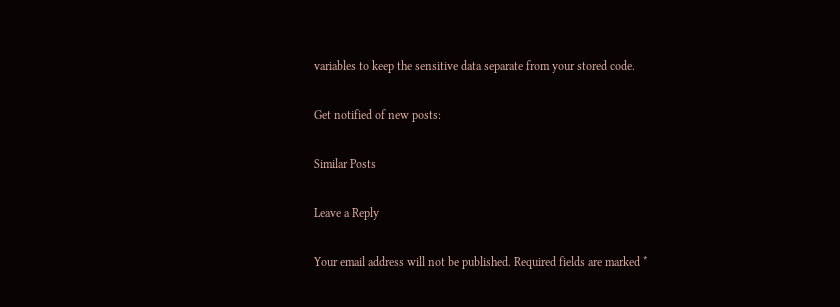variables to keep the sensitive data separate from your stored code.

Get notified of new posts:

Similar Posts

Leave a Reply

Your email address will not be published. Required fields are marked *